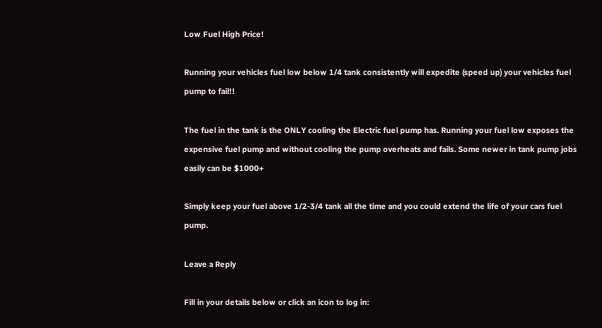Low Fuel High Price!

Running your vehicles fuel low below 1/4 tank consistently will expedite (speed up) your vehicles fuel pump to fail!!

The fuel in the tank is the ONLY cooling the Electric fuel pump has. Running your fuel low exposes the expensive fuel pump and without cooling the pump overheats and fails. Some newer in tank pump jobs easily can be $1000+

Simply keep your fuel above 1/2-3/4 tank all the time and you could extend the life of your cars fuel pump.

Leave a Reply

Fill in your details below or click an icon to log in: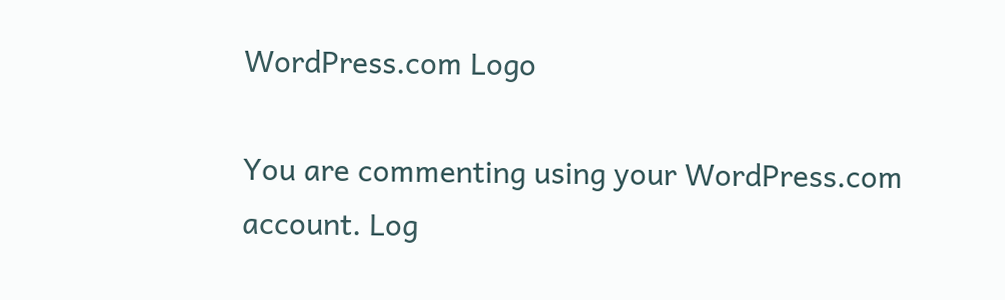WordPress.com Logo

You are commenting using your WordPress.com account. Log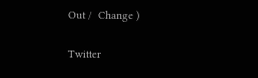Out /  Change )

Twitter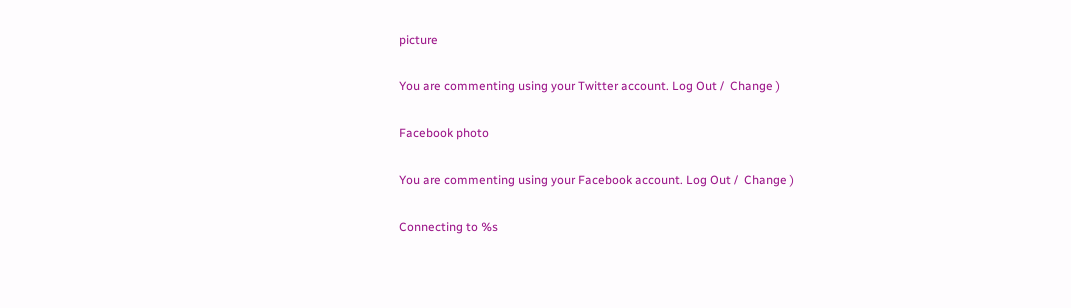picture

You are commenting using your Twitter account. Log Out /  Change )

Facebook photo

You are commenting using your Facebook account. Log Out /  Change )

Connecting to %s